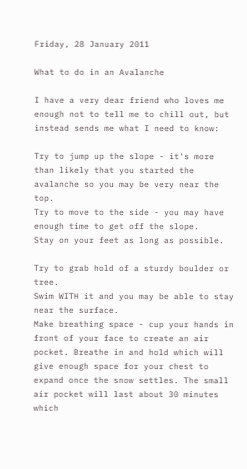Friday, 28 January 2011

What to do in an Avalanche

I have a very dear friend who loves me enough not to tell me to chill out, but instead sends me what I need to know:

Try to jump up the slope - it's more than likely that you started the avalanche so you may be very near the top.
Try to move to the side - you may have enough time to get off the slope.
Stay on your feet as long as possible.

Try to grab hold of a sturdy boulder or tree.
Swim WITH it and you may be able to stay near the surface.
Make breathing space - cup your hands in front of your face to create an air pocket. Breathe in and hold which will give enough space for your chest to expand once the snow settles. The small air pocket will last about 30 minutes which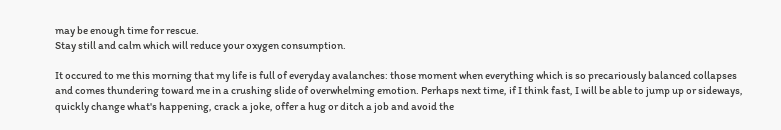may be enough time for rescue.
Stay still and calm which will reduce your oxygen consumption.

It occured to me this morning that my life is full of everyday avalanches: those moment when everything which is so precariously balanced collapses and comes thundering toward me in a crushing slide of overwhelming emotion. Perhaps next time, if I think fast, I will be able to jump up or sideways, quickly change what's happening, crack a joke, offer a hug or ditch a job and avoid the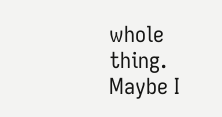whole thing. Maybe I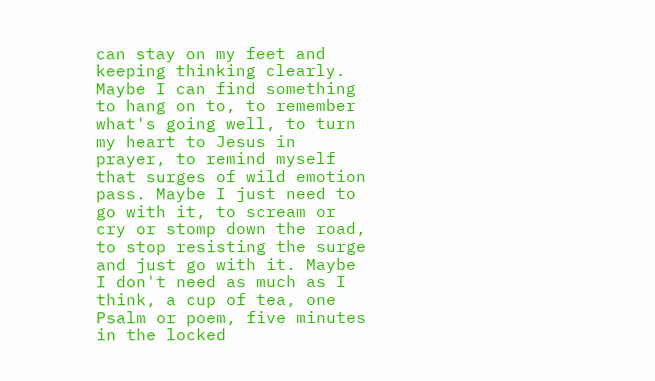can stay on my feet and keeping thinking clearly. Maybe I can find something to hang on to, to remember what's going well, to turn my heart to Jesus in prayer, to remind myself that surges of wild emotion pass. Maybe I just need to go with it, to scream or cry or stomp down the road, to stop resisting the surge and just go with it. Maybe I don't need as much as I think, a cup of tea, one Psalm or poem, five minutes in the locked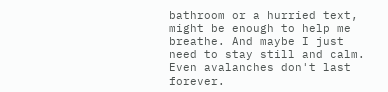bathroom or a hurried text, might be enough to help me breathe. And maybe I just need to stay still and calm. Even avalanches don't last forever.